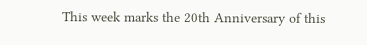This week marks the 20th Anniversary of this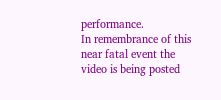performance.
In remembrance of this near fatal event the video is being posted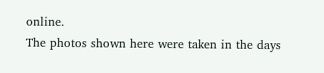online.
The photos shown here were taken in the days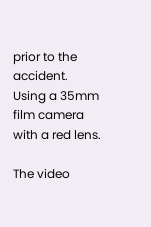prior to the accident.
Using a 35mm film camera with a red lens.

The video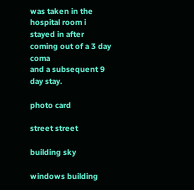was taken in the hospital room i stayed in after coming out of a 3 day coma
and a subsequent 9 day stay.

photo card

street street

building sky

windows building